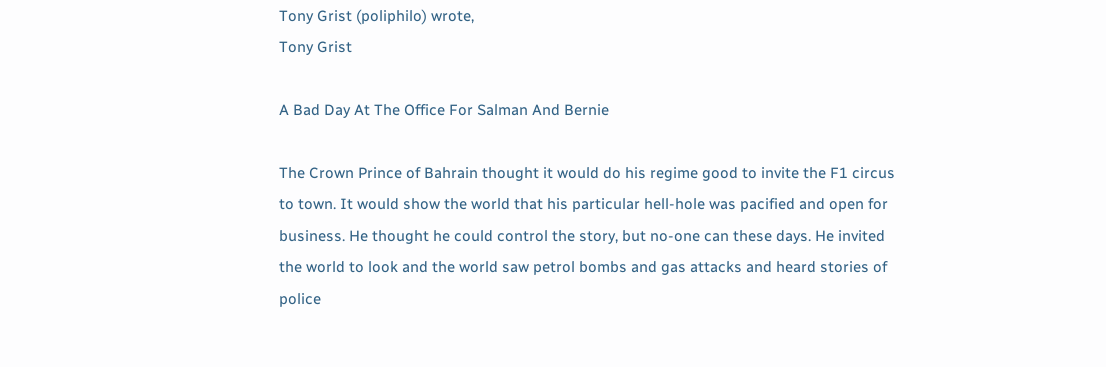Tony Grist (poliphilo) wrote,
Tony Grist

A Bad Day At The Office For Salman And Bernie

The Crown Prince of Bahrain thought it would do his regime good to invite the F1 circus to town. It would show the world that his particular hell-hole was pacified and open for business. He thought he could control the story, but no-one can these days. He invited the world to look and the world saw petrol bombs and gas attacks and heard stories of police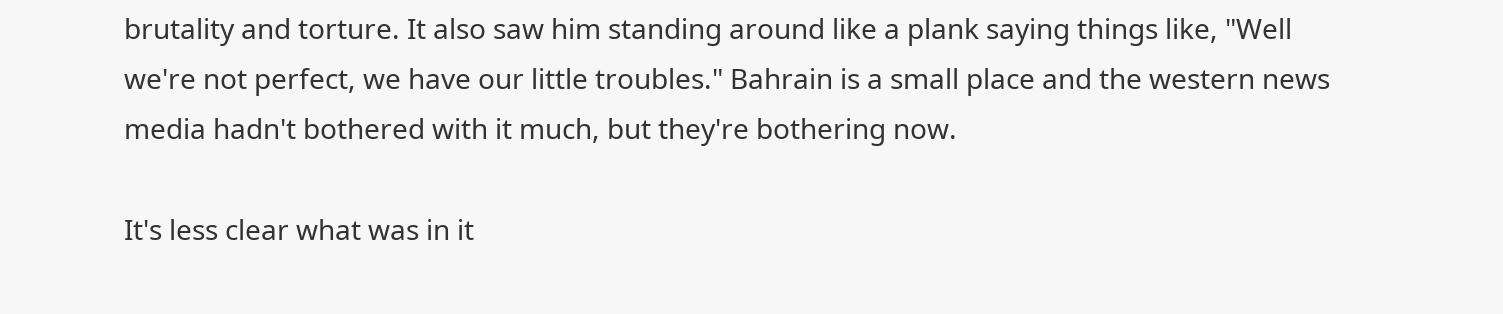brutality and torture. It also saw him standing around like a plank saying things like, "Well we're not perfect, we have our little troubles." Bahrain is a small place and the western news media hadn't bothered with it much, but they're bothering now.

It's less clear what was in it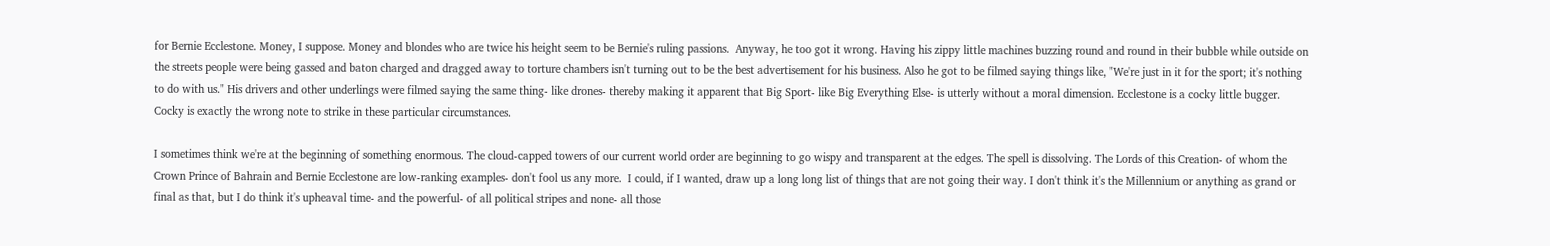for Bernie Ecclestone. Money, I suppose. Money and blondes who are twice his height seem to be Bernie's ruling passions.  Anyway, he too got it wrong. Having his zippy little machines buzzing round and round in their bubble while outside on the streets people were being gassed and baton charged and dragged away to torture chambers isn't turning out to be the best advertisement for his business. Also he got to be filmed saying things like, "We're just in it for the sport; it's nothing to do with us." His drivers and other underlings were filmed saying the same thing- like drones- thereby making it apparent that Big Sport- like Big Everything Else- is utterly without a moral dimension. Ecclestone is a cocky little bugger. Cocky is exactly the wrong note to strike in these particular circumstances.

I sometimes think we're at the beginning of something enormous. The cloud-capped towers of our current world order are beginning to go wispy and transparent at the edges. The spell is dissolving. The Lords of this Creation- of whom the Crown Prince of Bahrain and Bernie Ecclestone are low-ranking examples- don't fool us any more.  I could, if I wanted, draw up a long long list of things that are not going their way. I don't think it's the Millennium or anything as grand or final as that, but I do think it's upheaval time- and the powerful- of all political stripes and none- all those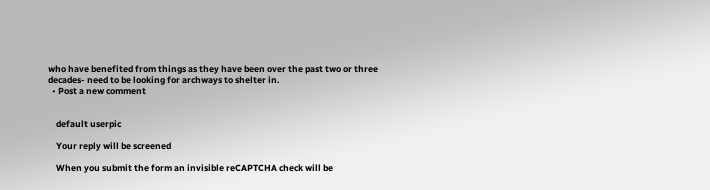who have benefited from things as they have been over the past two or three decades- need to be looking for archways to shelter in.
  • Post a new comment


    default userpic

    Your reply will be screened

    When you submit the form an invisible reCAPTCHA check will be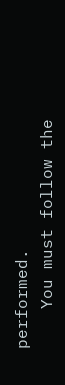performed.
    You must follow the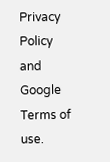Privacy Policy and Google Terms of use.